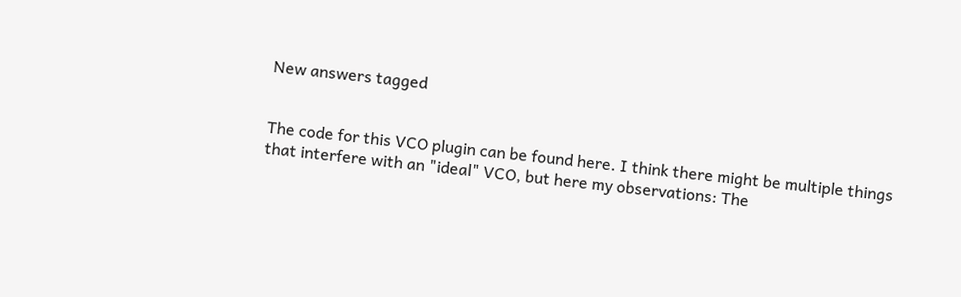New answers tagged


The code for this VCO plugin can be found here. I think there might be multiple things that interfere with an "ideal" VCO, but here my observations: The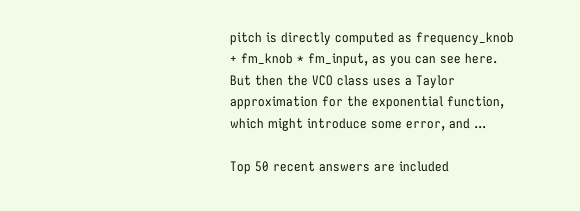pitch is directly computed as frequency_knob + fm_knob * fm_input, as you can see here. But then the VCO class uses a Taylor approximation for the exponential function, which might introduce some error, and ...

Top 50 recent answers are included